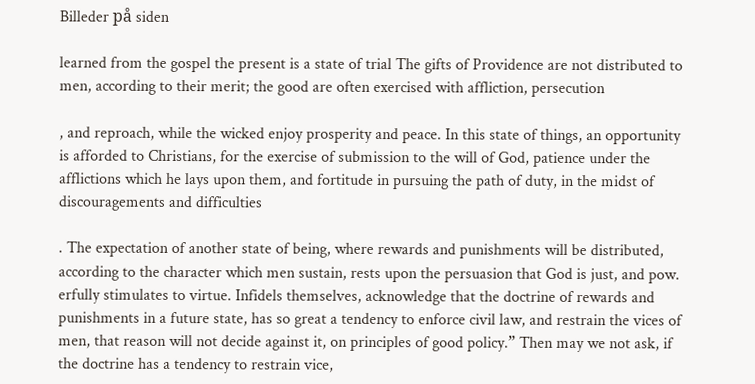Billeder på siden

learned from the gospel the present is a state of trial The gifts of Providence are not distributed to men, according to their merit; the good are often exercised with affliction, persecution

, and reproach, while the wicked enjoy prosperity and peace. In this state of things, an opportunity is afforded to Christians, for the exercise of submission to the will of God, patience under the afflictions which he lays upon them, and fortitude in pursuing the path of duty, in the midst of discouragements and difficulties

. The expectation of another state of being, where rewards and punishments will be distributed, according to the character which men sustain, rests upon the persuasion that God is just, and pow. erfully stimulates to virtue. Infidels themselves, acknowledge that the doctrine of rewards and punishments in a future state, has so great a tendency to enforce civil law, and restrain the vices of men, that reason will not decide against it, on principles of good policy.” Then may we not ask, if the doctrine has a tendency to restrain vice,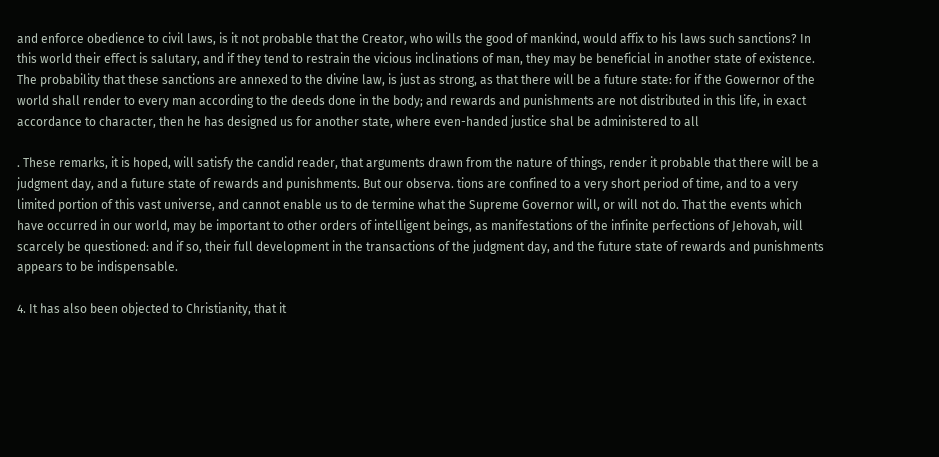and enforce obedience to civil laws, is it not probable that the Creator, who wills the good of mankind, would affix to his laws such sanctions? In this world their effect is salutary, and if they tend to restrain the vicious inclinations of man, they may be beneficial in another state of existence. The probability that these sanctions are annexed to the divine law, is just as strong, as that there will be a future state: for if the Gowernor of the world shall render to every man according to the deeds done in the body; and rewards and punishments are not distributed in this life, in exact accordance to character, then he has designed us for another state, where even-handed justice shal be administered to all

. These remarks, it is hoped, will satisfy the candid reader, that arguments drawn from the nature of things, render it probable that there will be a judgment day, and a future state of rewards and punishments. But our observa. tions are confined to a very short period of time, and to a very limited portion of this vast universe, and cannot enable us to de termine what the Supreme Governor will, or will not do. That the events which have occurred in our world, may be important to other orders of intelligent beings, as manifestations of the infinite perfections of Jehovah, will scarcely be questioned: and if so, their full development in the transactions of the judgment day, and the future state of rewards and punishments appears to be indispensable.

4. It has also been objected to Christianity, that it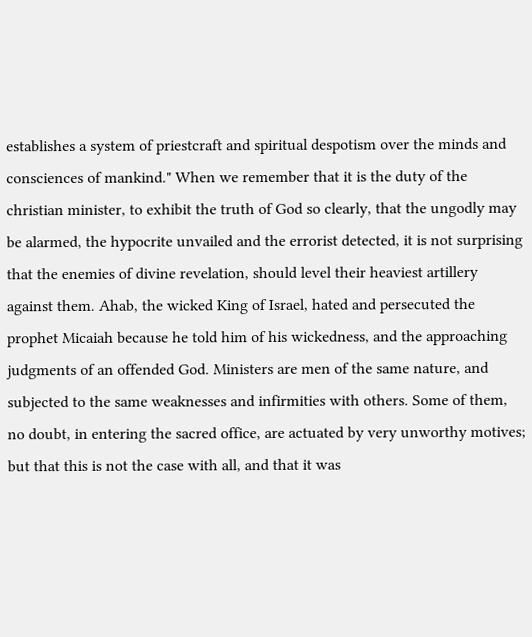establishes a system of priestcraft and spiritual despotism over the minds and consciences of mankind." When we remember that it is the duty of the christian minister, to exhibit the truth of God so clearly, that the ungodly may be alarmed, the hypocrite unvailed and the errorist detected, it is not surprising that the enemies of divine revelation, should level their heaviest artillery against them. Ahab, the wicked King of Israel, hated and persecuted the prophet Micaiah because he told him of his wickedness, and the approaching judgments of an offended God. Ministers are men of the same nature, and subjected to the same weaknesses and infirmities with others. Some of them, no doubt, in entering the sacred office, are actuated by very unworthy motives; but that this is not the case with all, and that it was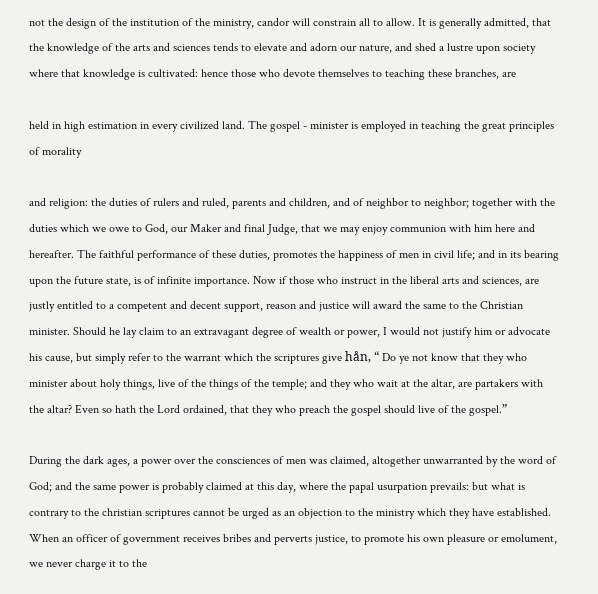not the design of the institution of the ministry, candor will constrain all to allow. It is generally admitted, that the knowledge of the arts and sciences tends to elevate and adorn our nature, and shed a lustre upon society where that knowledge is cultivated: hence those who devote themselves to teaching these branches, are

held in high estimation in every civilized land. The gospel - minister is employed in teaching the great principles of morality

and religion: the duties of rulers and ruled, parents and children, and of neighbor to neighbor; together with the duties which we owe to God, our Maker and final Judge, that we may enjoy communion with him here and hereafter. The faithful performance of these duties, promotes the happiness of men in civil life; and in its bearing upon the future state, is of infinite importance. Now if those who instruct in the liberal arts and sciences, are justly entitled to a competent and decent support, reason and justice will award the same to the Christian minister. Should he lay claim to an extravagant degree of wealth or power, I would not justify him or advocate his cause, but simply refer to the warrant which the scriptures give hån, “ Do ye not know that they who minister about holy things, live of the things of the temple; and they who wait at the altar, are partakers with the altar? Even so hath the Lord ordained, that they who preach the gospel should live of the gospel.”

During the dark ages, a power over the consciences of men was claimed, altogether unwarranted by the word of God; and the same power is probably claimed at this day, where the papal usurpation prevails: but what is contrary to the christian scriptures cannot be urged as an objection to the ministry which they have established. When an officer of government receives bribes and perverts justice, to promote his own pleasure or emolument, we never charge it to the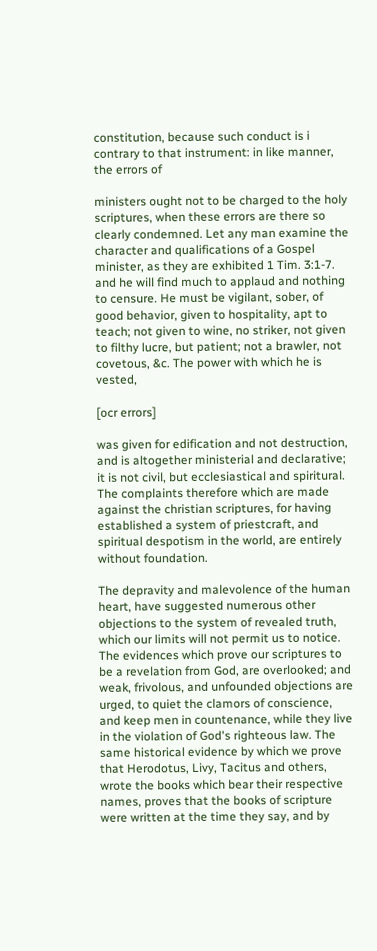constitution, because such conduct is i contrary to that instrument: in like manner, the errors of

ministers ought not to be charged to the holy scriptures, when these errors are there so clearly condemned. Let any man examine the character and qualifications of a Gospel minister, as they are exhibited 1 Tim. 3:1-7. and he will find much to applaud and nothing to censure. He must be vigilant, sober, of good behavior, given to hospitality, apt to teach; not given to wine, no striker, not given to filthy lucre, but patient; not a brawler, not covetous, &c. The power with which he is vested,

[ocr errors]

was given for edification and not destruction, and is altogether ministerial and declarative; it is not civil, but ecclesiastical and spiritural. The complaints therefore which are made against the christian scriptures, for having established a system of priestcraft, and spiritual despotism in the world, are entirely without foundation.

The depravity and malevolence of the human heart, have suggested numerous other objections to the system of revealed truth, which our limits will not permit us to notice. The evidences which prove our scriptures to be a revelation from God, are overlooked; and weak, frivolous, and unfounded objections are urged, to quiet the clamors of conscience, and keep men in countenance, while they live in the violation of God's righteous law. The same historical evidence by which we prove that Herodotus, Livy, Tacitus and others, wrote the books which bear their respective names, proves that the books of scripture were written at the time they say, and by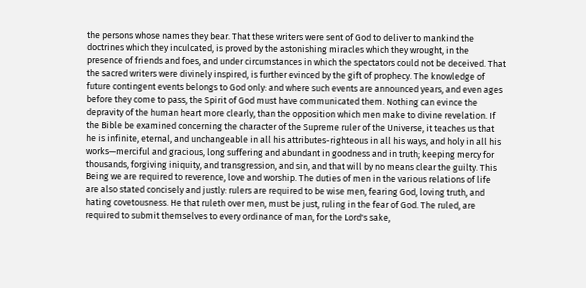the persons whose names they bear. That these writers were sent of God to deliver to mankind the doctrines which they inculcated, is proved by the astonishing miracles which they wrought, in the presence of friends and foes, and under circumstances in which the spectators could not be deceived. That the sacred writers were divinely inspired, is further evinced by the gift of prophecy. The knowledge of future contingent events belongs to God only: and where such events are announced years, and even ages before they come to pass, the Spirit of God must have communicated them. Nothing can evince the depravity of the human heart more clearly, than the opposition which men make to divine revelation. If the Bible be examined concerning the character of the Supreme ruler of the Universe, it teaches us that he is infinite, eternal, and unchangeable in all his attributes-righteous in all his ways, and holy in all his works—merciful and gracious, long suffering and abundant in goodness and in truth; keeping mercy for thousands, forgiving iniquity, and transgression, and sin, and that will by no means clear the guilty. This Being we are required to reverence, love and worship. The duties of men in the various relations of life are also stated concisely and justly: rulers are required to be wise men, fearing God, loving truth, and hating covetousness. He that ruleth over men, must be just, ruling in the fear of God. The ruled, are required to submit themselves to every ordinance of man, for the Lord's sake,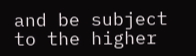and be subject to the higher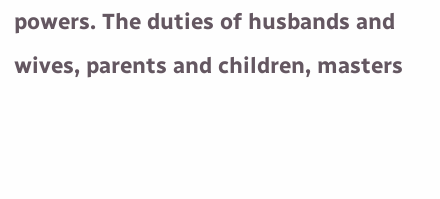powers. The duties of husbands and wives, parents and children, masters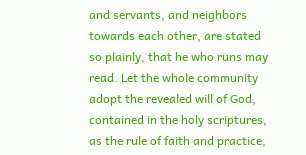and servants, and neighbors towards each other, are stated so plainly, that he who runs may read. Let the whole community adopt the revealed will of God, contained in the holy scriptures, as the rule of faith and practice,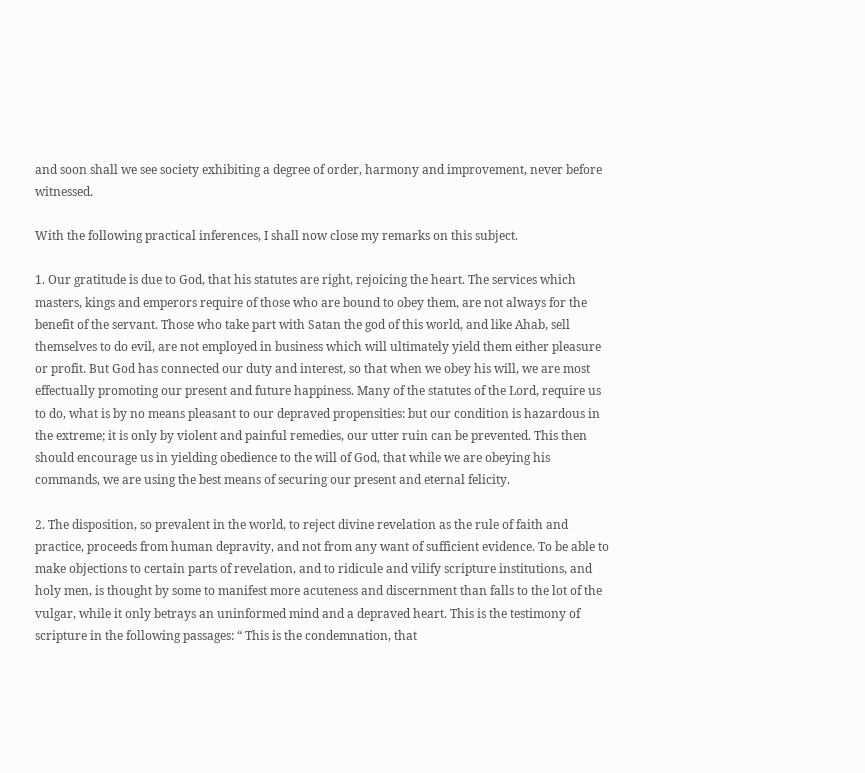and soon shall we see society exhibiting a degree of order, harmony and improvement, never before witnessed.

With the following practical inferences, I shall now close my remarks on this subject.

1. Our gratitude is due to God, that his statutes are right, rejoicing the heart. The services which masters, kings and emperors require of those who are bound to obey them, are not always for the benefit of the servant. Those who take part with Satan the god of this world, and like Ahab, sell themselves to do evil, are not employed in business which will ultimately yield them either pleasure or profit. But God has connected our duty and interest, so that when we obey his will, we are most effectually promoting our present and future happiness. Many of the statutes of the Lord, require us to do, what is by no means pleasant to our depraved propensities: but our condition is hazardous in the extreme; it is only by violent and painful remedies, our utter ruin can be prevented. This then should encourage us in yielding obedience to the will of God, that while we are obeying his commands, we are using the best means of securing our present and eternal felicity.

2. The disposition, so prevalent in the world, to reject divine revelation as the rule of faith and practice, proceeds from human depravity, and not from any want of sufficient evidence. To be able to make objections to certain parts of revelation, and to ridicule and vilify scripture institutions, and holy men, is thought by some to manifest more acuteness and discernment than falls to the lot of the vulgar, while it only betrays an uninformed mind and a depraved heart. This is the testimony of scripture in the following passages: “ This is the condemnation, that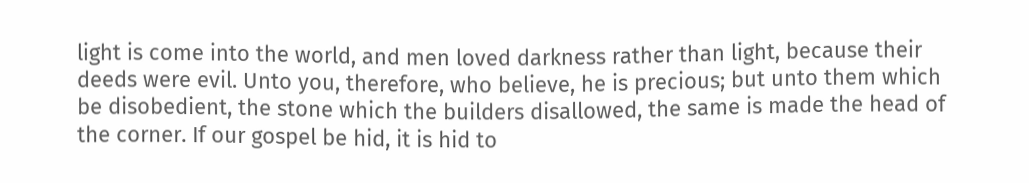light is come into the world, and men loved darkness rather than light, because their deeds were evil. Unto you, therefore, who believe, he is precious; but unto them which be disobedient, the stone which the builders disallowed, the same is made the head of the corner. If our gospel be hid, it is hid to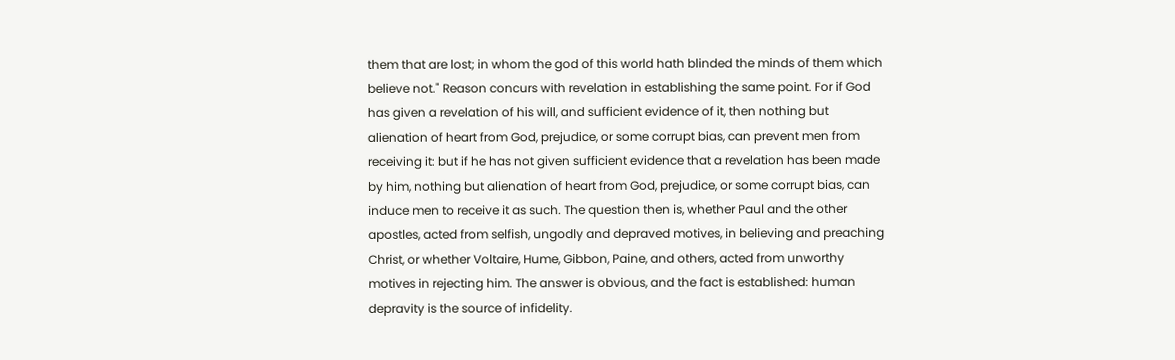them that are lost; in whom the god of this world hath blinded the minds of them which believe not." Reason concurs with revelation in establishing the same point. For if God has given a revelation of his will, and sufficient evidence of it, then nothing but alienation of heart from God, prejudice, or some corrupt bias, can prevent men from receiving it: but if he has not given sufficient evidence that a revelation has been made by him, nothing but alienation of heart from God, prejudice, or some corrupt bias, can induce men to receive it as such. The question then is, whether Paul and the other apostles, acted from selfish, ungodly and depraved motives, in believing and preaching Christ, or whether Voltaire, Hume, Gibbon, Paine, and others, acted from unworthy motives in rejecting him. The answer is obvious, and the fact is established: human depravity is the source of infidelity.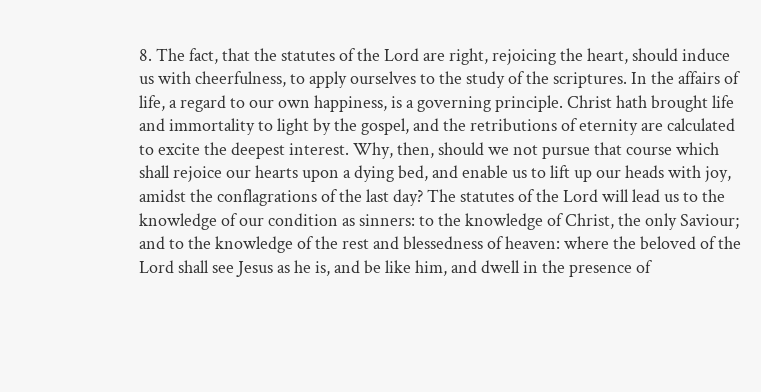8. The fact, that the statutes of the Lord are right, rejoicing the heart, should induce us with cheerfulness, to apply ourselves to the study of the scriptures. In the affairs of life, a regard to our own happiness, is a governing principle. Christ hath brought life and immortality to light by the gospel, and the retributions of eternity are calculated to excite the deepest interest. Why, then, should we not pursue that course which shall rejoice our hearts upon a dying bed, and enable us to lift up our heads with joy, amidst the conflagrations of the last day? The statutes of the Lord will lead us to the knowledge of our condition as sinners: to the knowledge of Christ, the only Saviour; and to the knowledge of the rest and blessedness of heaven: where the beloved of the Lord shall see Jesus as he is, and be like him, and dwell in the presence of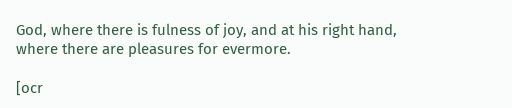God, where there is fulness of joy, and at his right hand, where there are pleasures for evermore.

[ocr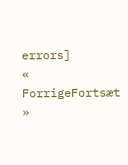errors]
« ForrigeFortsæt »